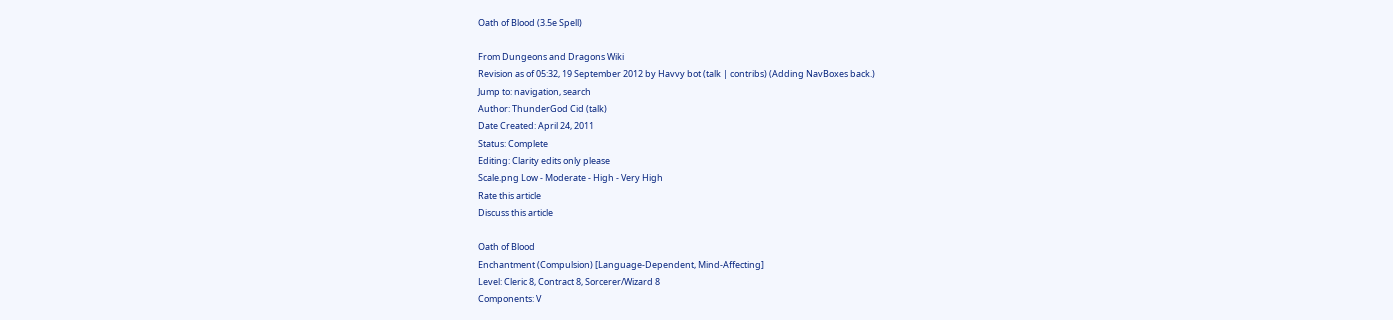Oath of Blood (3.5e Spell)

From Dungeons and Dragons Wiki
Revision as of 05:32, 19 September 2012 by Havvy bot (talk | contribs) (Adding NavBoxes back.)
Jump to: navigation, search
Author: ThunderGod Cid (talk)
Date Created: April 24, 2011
Status: Complete
Editing: Clarity edits only please
Scale.png Low - Moderate - High - Very High
Rate this article
Discuss this article

Oath of Blood
Enchantment (Compulsion) [Language-Dependent, Mind-Affecting]
Level: Cleric 8, Contract 8, Sorcerer/Wizard 8
Components: V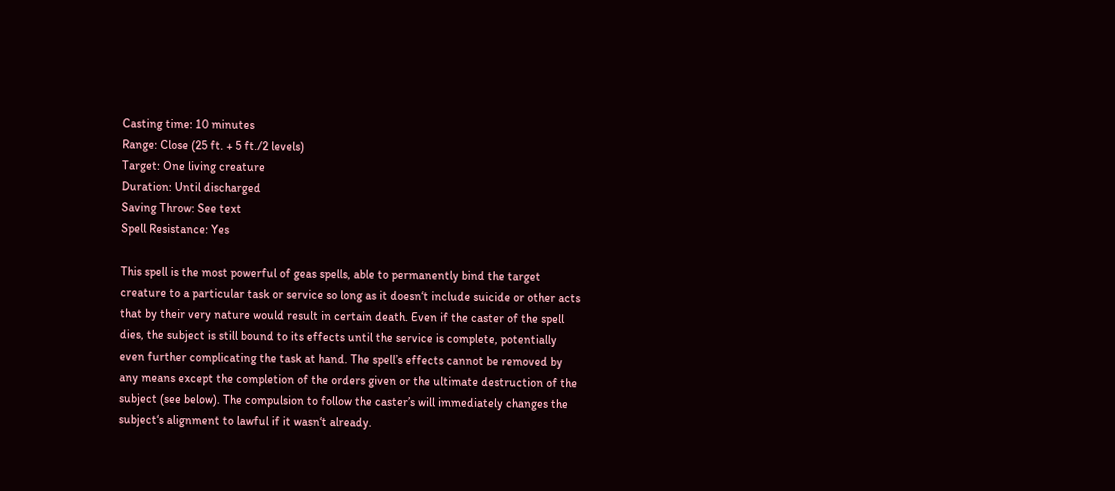Casting time: 10 minutes
Range: Close (25 ft. + 5 ft./2 levels)
Target: One living creature
Duration: Until discharged
Saving Throw: See text
Spell Resistance: Yes

This spell is the most powerful of geas spells, able to permanently bind the target creature to a particular task or service so long as it doesn‘t include suicide or other acts that by their very nature would result in certain death. Even if the caster of the spell dies, the subject is still bound to its effects until the service is complete, potentially even further complicating the task at hand. The spell’s effects cannot be removed by any means except the completion of the orders given or the ultimate destruction of the subject (see below). The compulsion to follow the caster’s will immediately changes the subject‘s alignment to lawful if it wasn‘t already.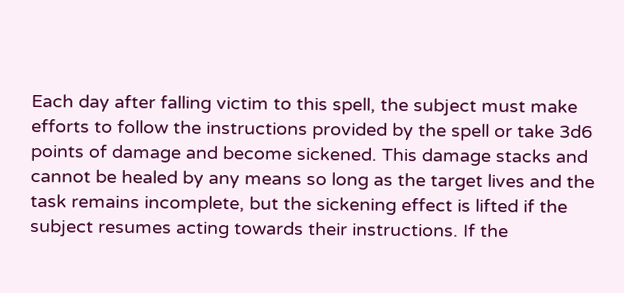Each day after falling victim to this spell, the subject must make efforts to follow the instructions provided by the spell or take 3d6 points of damage and become sickened. This damage stacks and cannot be healed by any means so long as the target lives and the task remains incomplete, but the sickening effect is lifted if the subject resumes acting towards their instructions. If the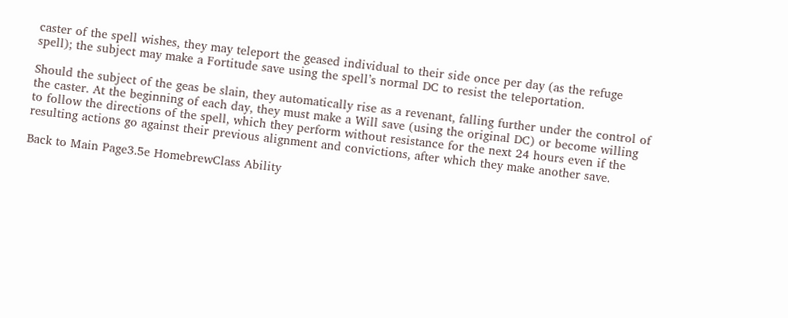caster of the spell wishes, they may teleport the geased individual to their side once per day (as the refuge spell); the subject may make a Fortitude save using the spell’s normal DC to resist the teleportation.

Should the subject of the geas be slain, they automatically rise as a revenant, falling further under the control of the caster. At the beginning of each day, they must make a Will save (using the original DC) or become willing to follow the directions of the spell, which they perform without resistance for the next 24 hours even if the resulting actions go against their previous alignment and convictions, after which they make another save.

Back to Main Page3.5e HomebrewClass Ability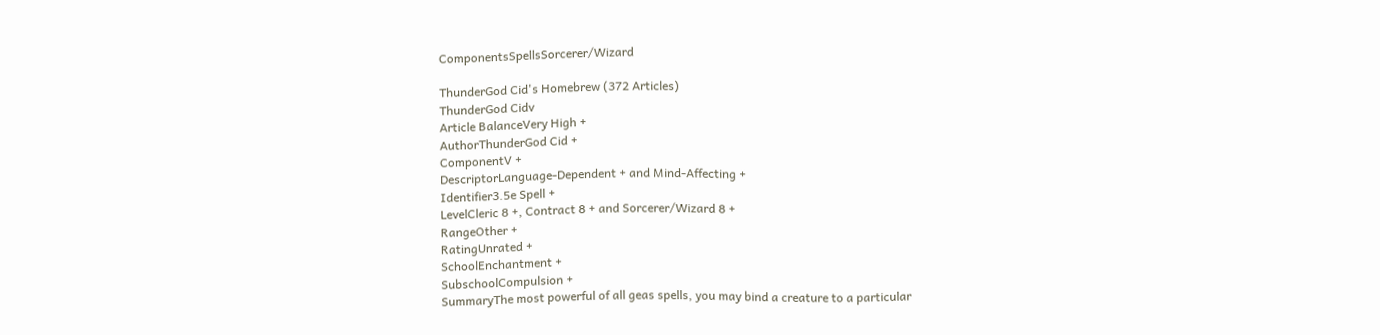ComponentsSpellsSorcerer/Wizard

ThunderGod Cid's Homebrew (372 Articles)
ThunderGod Cidv
Article BalanceVery High +
AuthorThunderGod Cid +
ComponentV +
DescriptorLanguage-Dependent + and Mind-Affecting +
Identifier3.5e Spell +
LevelCleric 8 +, Contract 8 + and Sorcerer/Wizard 8 +
RangeOther +
RatingUnrated +
SchoolEnchantment +
SubschoolCompulsion +
SummaryThe most powerful of all geas spells, you may bind a creature to a particular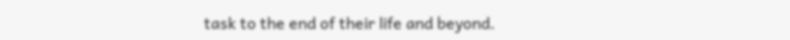task to the end of their life and beyond.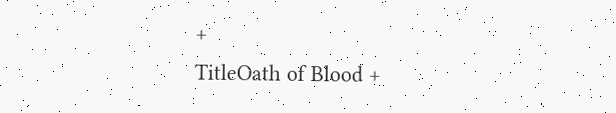+
TitleOath of Blood +